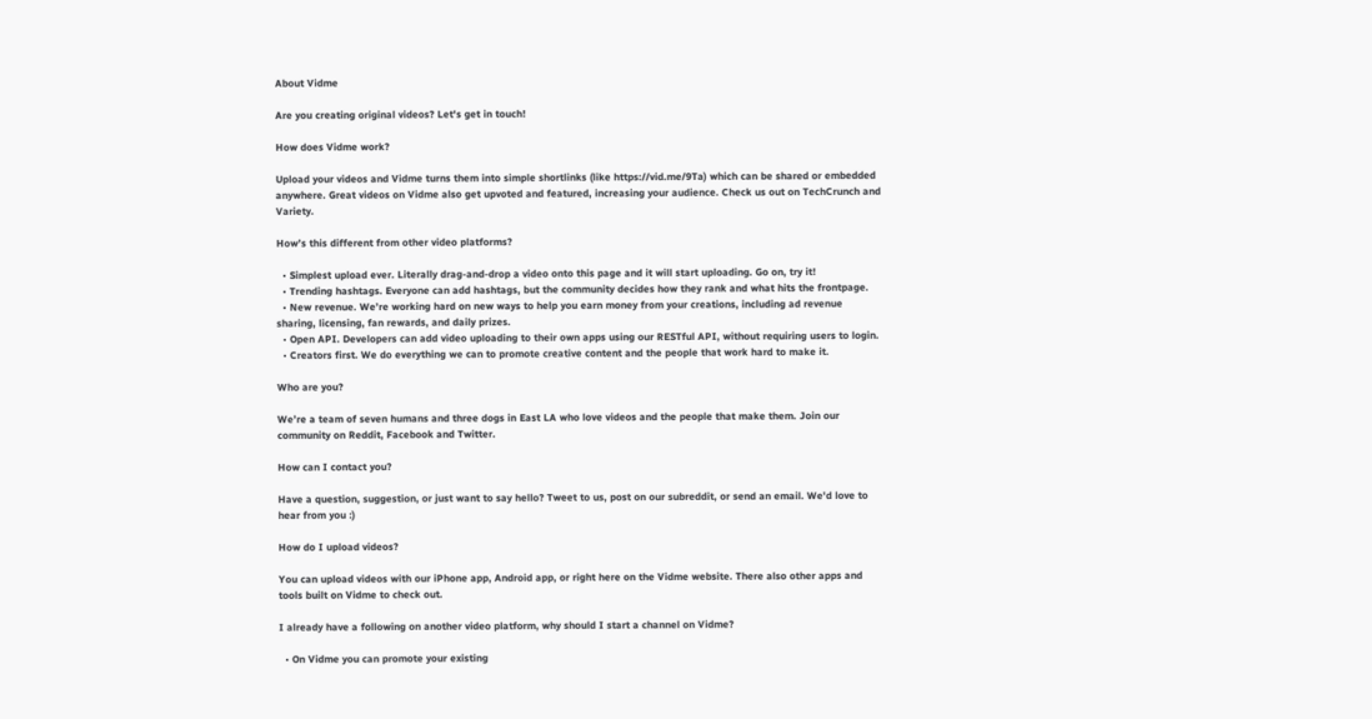About Vidme

Are you creating original videos? Let's get in touch!

How does Vidme work?

Upload your videos and Vidme turns them into simple shortlinks (like https://vid.me/9Ta) which can be shared or embedded anywhere. Great videos on Vidme also get upvoted and featured, increasing your audience. Check us out on TechCrunch and Variety.

How’s this different from other video platforms?

  • Simplest upload ever. Literally drag-and-drop a video onto this page and it will start uploading. Go on, try it!
  • Trending hashtags. Everyone can add hashtags, but the community decides how they rank and what hits the frontpage.
  • New revenue. We’re working hard on new ways to help you earn money from your creations, including ad revenue sharing, licensing, fan rewards, and daily prizes.
  • Open API. Developers can add video uploading to their own apps using our RESTful API, without requiring users to login.
  • Creators first. We do everything we can to promote creative content and the people that work hard to make it.

Who are you?

We’re a team of seven humans and three dogs in East LA who love videos and the people that make them. Join our community on Reddit, Facebook and Twitter.

How can I contact you?

Have a question, suggestion, or just want to say hello? Tweet to us, post on our subreddit, or send an email. We'd love to hear from you :)

How do I upload videos?

You can upload videos with our iPhone app, Android app, or right here on the Vidme website. There also other apps and tools built on Vidme to check out.

I already have a following on another video platform, why should I start a channel on Vidme?

  • On Vidme you can promote your existing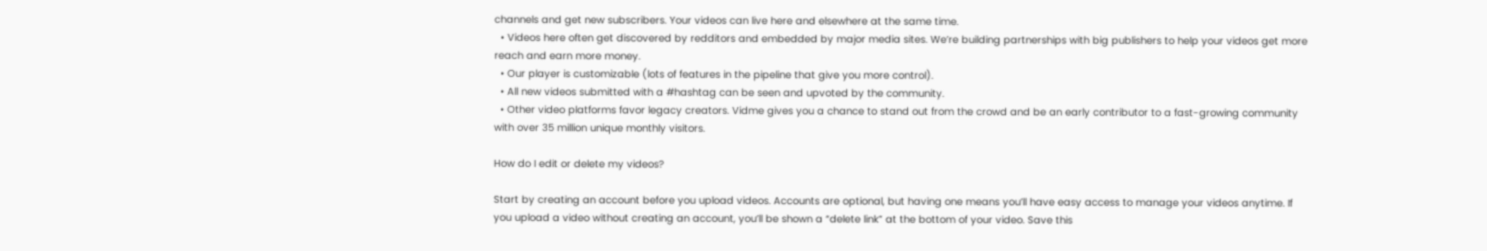channels and get new subscribers. Your videos can live here and elsewhere at the same time.
  • Videos here often get discovered by redditors and embedded by major media sites. We’re building partnerships with big publishers to help your videos get more reach and earn more money.
  • Our player is customizable (lots of features in the pipeline that give you more control).
  • All new videos submitted with a #hashtag can be seen and upvoted by the community.
  • Other video platforms favor legacy creators. Vidme gives you a chance to stand out from the crowd and be an early contributor to a fast-growing community with over 35 million unique monthly visitors.

How do I edit or delete my videos?

Start by creating an account before you upload videos. Accounts are optional, but having one means you’ll have easy access to manage your videos anytime. If you upload a video without creating an account, you’ll be shown a “delete link” at the bottom of your video. Save this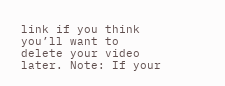link if you think you’ll want to delete your video later. Note: If your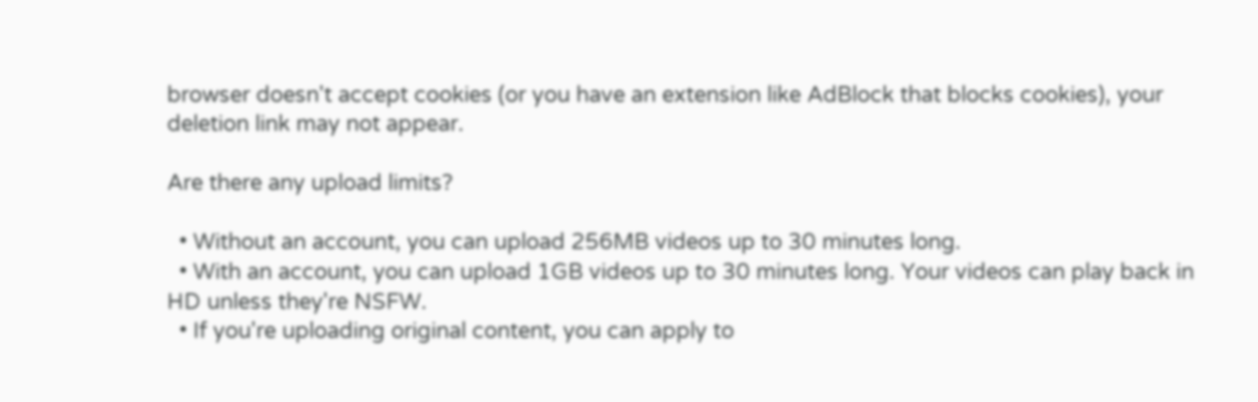browser doesn't accept cookies (or you have an extension like AdBlock that blocks cookies), your deletion link may not appear.

Are there any upload limits?

  • Without an account, you can upload 256MB videos up to 30 minutes long.
  • With an account, you can upload 1GB videos up to 30 minutes long. Your videos can play back in HD unless they're NSFW.
  • If you're uploading original content, you can apply to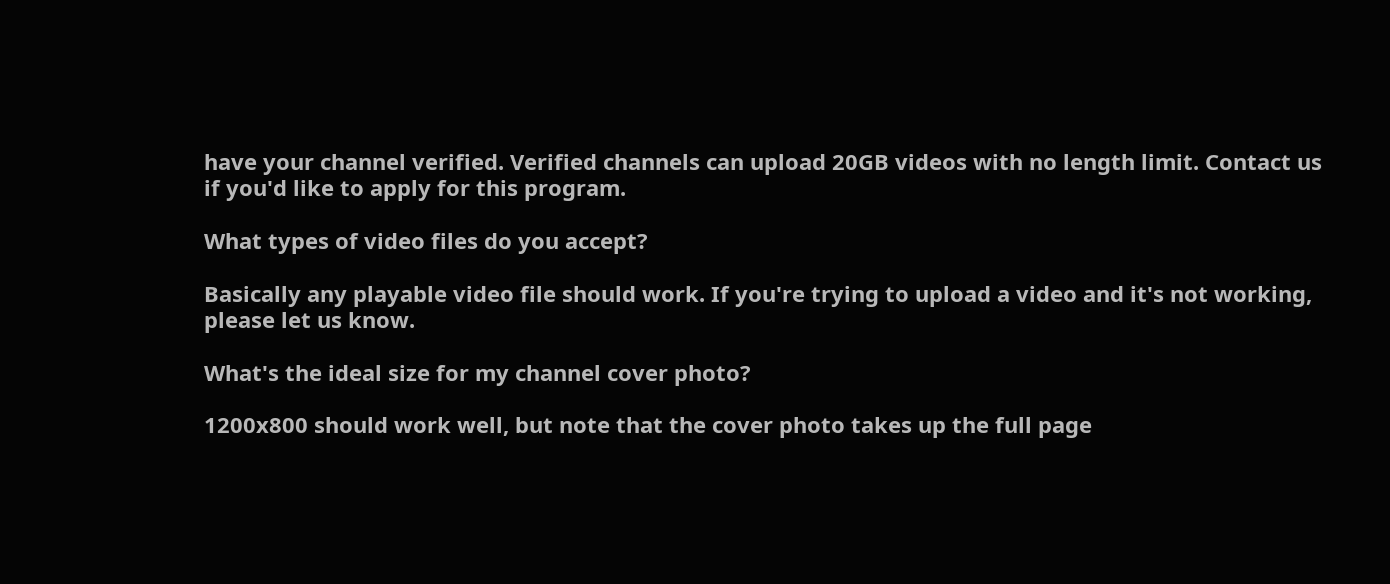have your channel verified. Verified channels can upload 20GB videos with no length limit. Contact us if you'd like to apply for this program.

What types of video files do you accept?

Basically any playable video file should work. If you're trying to upload a video and it's not working, please let us know.

What's the ideal size for my channel cover photo?

1200x800 should work well, but note that the cover photo takes up the full page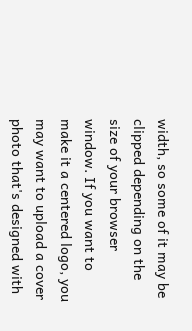width, so some of it may be clipped depending on the size of your browser window. If you want to make it a centered logo, you may want to upload a cover photo that's designed with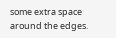some extra space around the edges.